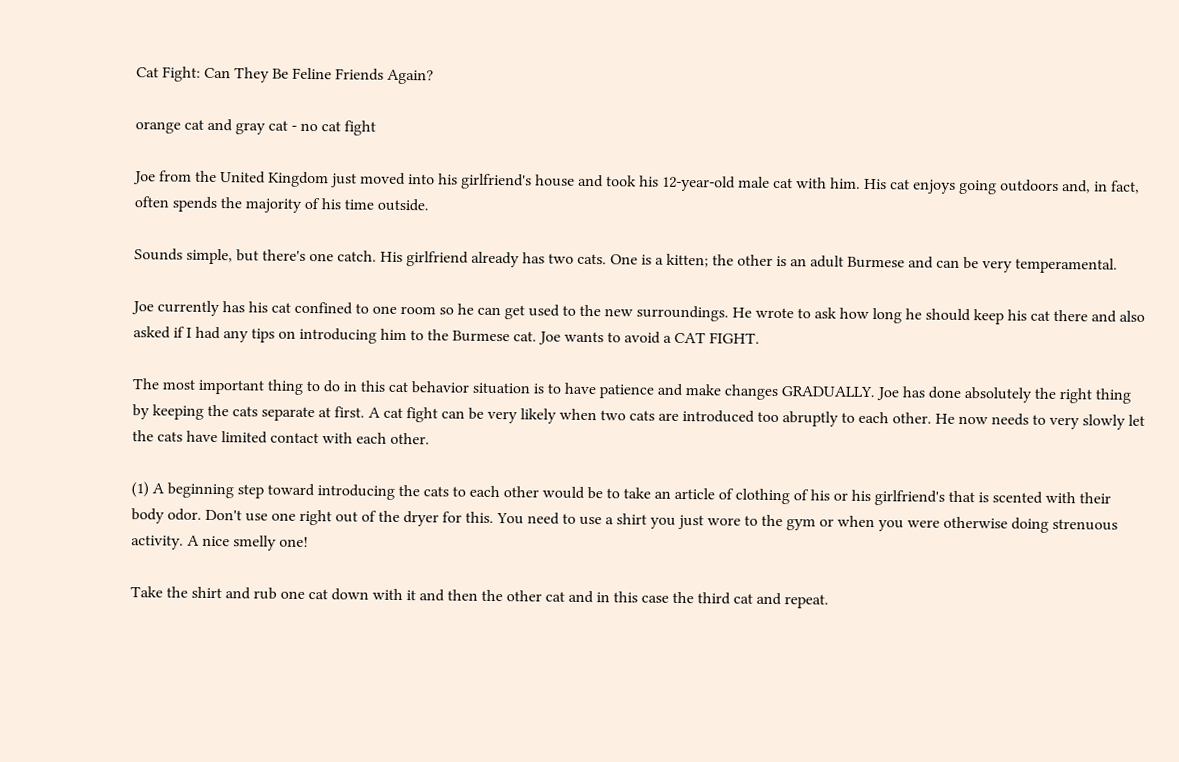Cat Fight: Can They Be Feline Friends Again?

orange cat and gray cat - no cat fight

Joe from the United Kingdom just moved into his girlfriend's house and took his 12-year-old male cat with him. His cat enjoys going outdoors and, in fact, often spends the majority of his time outside.

Sounds simple, but there's one catch. His girlfriend already has two cats. One is a kitten; the other is an adult Burmese and can be very temperamental.

Joe currently has his cat confined to one room so he can get used to the new surroundings. He wrote to ask how long he should keep his cat there and also asked if I had any tips on introducing him to the Burmese cat. Joe wants to avoid a CAT FIGHT.

The most important thing to do in this cat behavior situation is to have patience and make changes GRADUALLY. Joe has done absolutely the right thing by keeping the cats separate at first. A cat fight can be very likely when two cats are introduced too abruptly to each other. He now needs to very slowly let the cats have limited contact with each other.

(1) A beginning step toward introducing the cats to each other would be to take an article of clothing of his or his girlfriend's that is scented with their body odor. Don't use one right out of the dryer for this. You need to use a shirt you just wore to the gym or when you were otherwise doing strenuous activity. A nice smelly one!

Take the shirt and rub one cat down with it and then the other cat and in this case the third cat and repeat.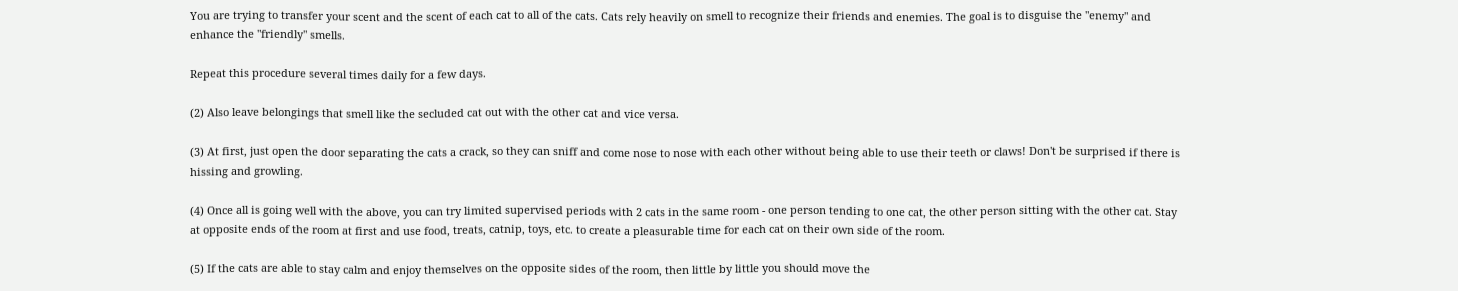You are trying to transfer your scent and the scent of each cat to all of the cats. Cats rely heavily on smell to recognize their friends and enemies. The goal is to disguise the "enemy" and enhance the "friendly" smells.

Repeat this procedure several times daily for a few days.

(2) Also leave belongings that smell like the secluded cat out with the other cat and vice versa.

(3) At first, just open the door separating the cats a crack, so they can sniff and come nose to nose with each other without being able to use their teeth or claws! Don't be surprised if there is hissing and growling.

(4) Once all is going well with the above, you can try limited supervised periods with 2 cats in the same room - one person tending to one cat, the other person sitting with the other cat. Stay at opposite ends of the room at first and use food, treats, catnip, toys, etc. to create a pleasurable time for each cat on their own side of the room.

(5) If the cats are able to stay calm and enjoy themselves on the opposite sides of the room, then little by little you should move the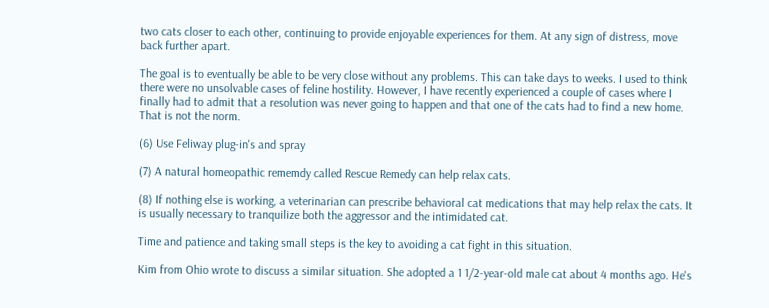two cats closer to each other, continuing to provide enjoyable experiences for them. At any sign of distress, move back further apart.

The goal is to eventually be able to be very close without any problems. This can take days to weeks. I used to think there were no unsolvable cases of feline hostility. However, I have recently experienced a couple of cases where I finally had to admit that a resolution was never going to happen and that one of the cats had to find a new home. That is not the norm.

(6) Use Feliway plug-in's and spray

(7) A natural homeopathic rememdy called Rescue Remedy can help relax cats.

(8) If nothing else is working, a veterinarian can prescribe behavioral cat medications that may help relax the cats. It is usually necessary to tranquilize both the aggressor and the intimidated cat.

Time and patience and taking small steps is the key to avoiding a cat fight in this situation.

Kim from Ohio wrote to discuss a similar situation. She adopted a 1 1/2-year-old male cat about 4 months ago. He's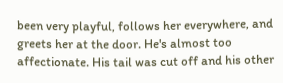been very playful, follows her everywhere, and greets her at the door. He's almost too affectionate. His tail was cut off and his other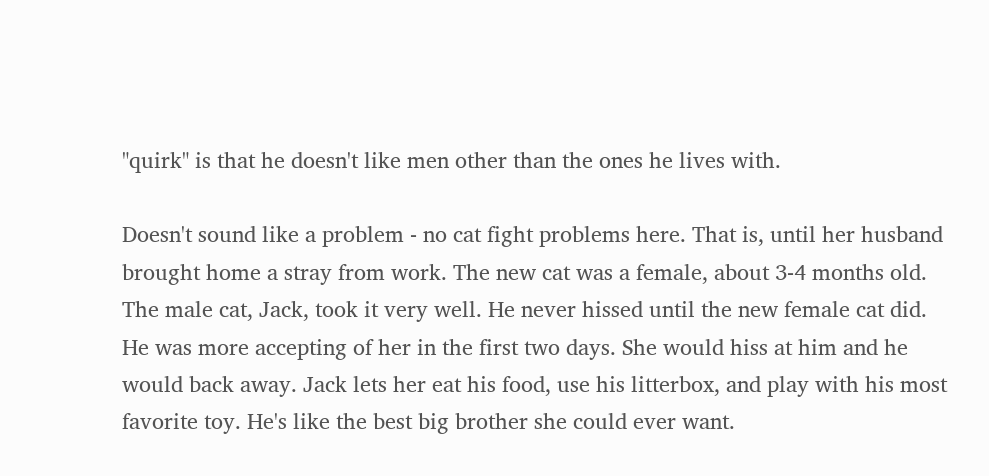"quirk" is that he doesn't like men other than the ones he lives with.

Doesn't sound like a problem - no cat fight problems here. That is, until her husband brought home a stray from work. The new cat was a female, about 3-4 months old. The male cat, Jack, took it very well. He never hissed until the new female cat did. He was more accepting of her in the first two days. She would hiss at him and he would back away. Jack lets her eat his food, use his litterbox, and play with his most favorite toy. He's like the best big brother she could ever want.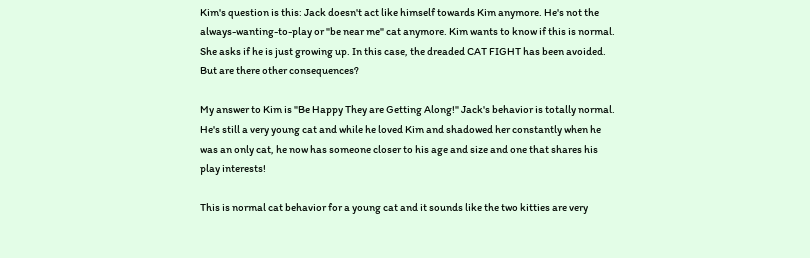Kim's question is this: Jack doesn't act like himself towards Kim anymore. He's not the always-wanting-to-play or "be near me" cat anymore. Kim wants to know if this is normal. She asks if he is just growing up. In this case, the dreaded CAT FIGHT has been avoided. But are there other consequences?

My answer to Kim is "Be Happy They are Getting Along!" Jack's behavior is totally normal. He's still a very young cat and while he loved Kim and shadowed her constantly when he was an only cat, he now has someone closer to his age and size and one that shares his play interests!

This is normal cat behavior for a young cat and it sounds like the two kitties are very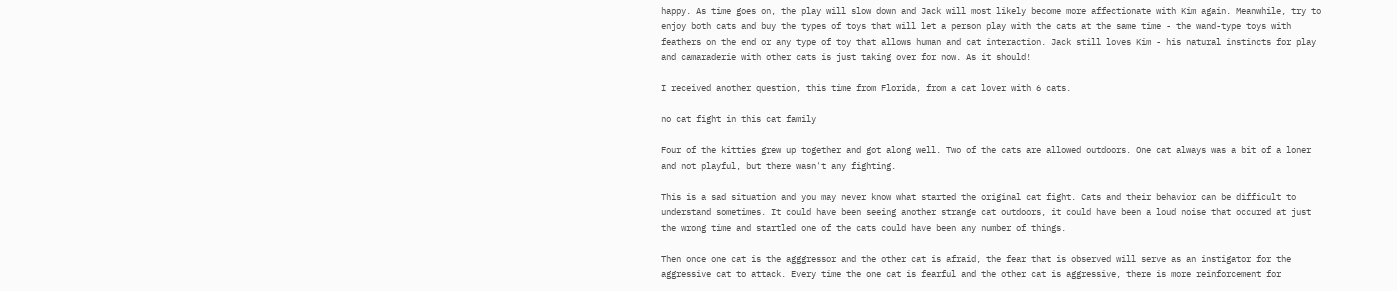happy. As time goes on, the play will slow down and Jack will most likely become more affectionate with Kim again. Meanwhile, try to enjoy both cats and buy the types of toys that will let a person play with the cats at the same time - the wand-type toys with feathers on the end or any type of toy that allows human and cat interaction. Jack still loves Kim - his natural instincts for play and camaraderie with other cats is just taking over for now. As it should!

I received another question, this time from Florida, from a cat lover with 6 cats.

no cat fight in this cat family

Four of the kitties grew up together and got along well. Two of the cats are allowed outdoors. One cat always was a bit of a loner and not playful, but there wasn't any fighting.

This is a sad situation and you may never know what started the original cat fight. Cats and their behavior can be difficult to understand sometimes. It could have been seeing another strange cat outdoors, it could have been a loud noise that occured at just the wrong time and startled one of the cats could have been any number of things.

Then once one cat is the agggressor and the other cat is afraid, the fear that is observed will serve as an instigator for the aggressive cat to attack. Every time the one cat is fearful and the other cat is aggressive, there is more reinforcement for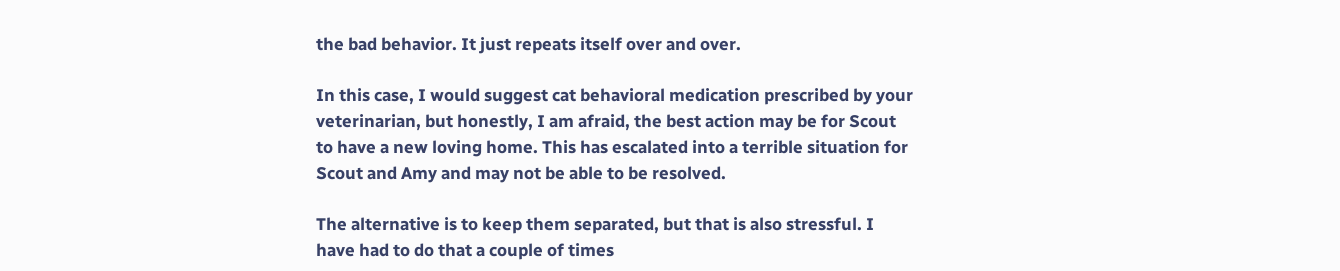the bad behavior. It just repeats itself over and over.

In this case, I would suggest cat behavioral medication prescribed by your veterinarian, but honestly, I am afraid, the best action may be for Scout to have a new loving home. This has escalated into a terrible situation for Scout and Amy and may not be able to be resolved.

The alternative is to keep them separated, but that is also stressful. I have had to do that a couple of times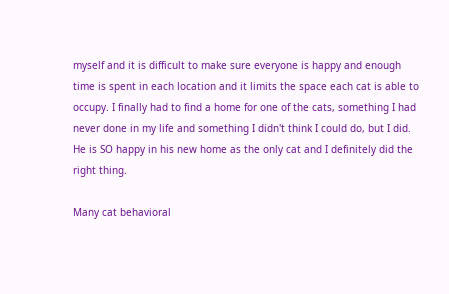myself and it is difficult to make sure everyone is happy and enough time is spent in each location and it limits the space each cat is able to occupy. I finally had to find a home for one of the cats, something I had never done in my life and something I didn't think I could do, but I did. He is SO happy in his new home as the only cat and I definitely did the right thing.

Many cat behavioral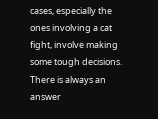cases, especially the ones involving a cat fight, involve making some tough decisions. There is always an answer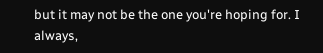but it may not be the one you're hoping for. I always,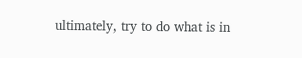ultimately, try to do what is in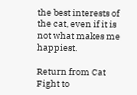the best interests of the cat, even if it is not what makes me happiest.

Return from Cat Fight to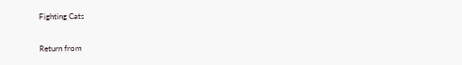Fighting Cats

Return from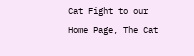Cat Fight to our Home Page, The Cat